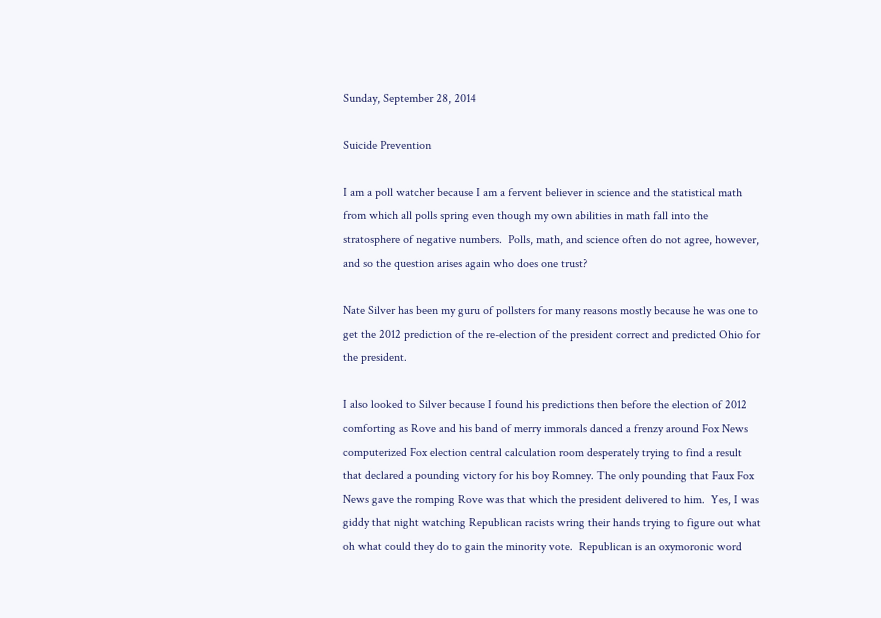Sunday, September 28, 2014

Suicide Prevention

I am a poll watcher because I am a fervent believer in science and the statistical math from which all polls spring even though my own abilities in math fall into the stratosphere of negative numbers.  Polls, math, and science often do not agree, however, and so the question arises again who does one trust?

Nate Silver has been my guru of pollsters for many reasons mostly because he was one to get the 2012 prediction of the re-election of the president correct and predicted Ohio for the president.

I also looked to Silver because I found his predictions then before the election of 2012 comforting as Rove and his band of merry immorals danced a frenzy around Fox News computerized Fox election central calculation room desperately trying to find a result that declared a pounding victory for his boy Romney. The only pounding that Faux Fox News gave the romping Rove was that which the president delivered to him.  Yes, I was giddy that night watching Republican racists wring their hands trying to figure out what oh what could they do to gain the minority vote.  Republican is an oxymoronic word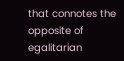that connotes the opposite of egalitarian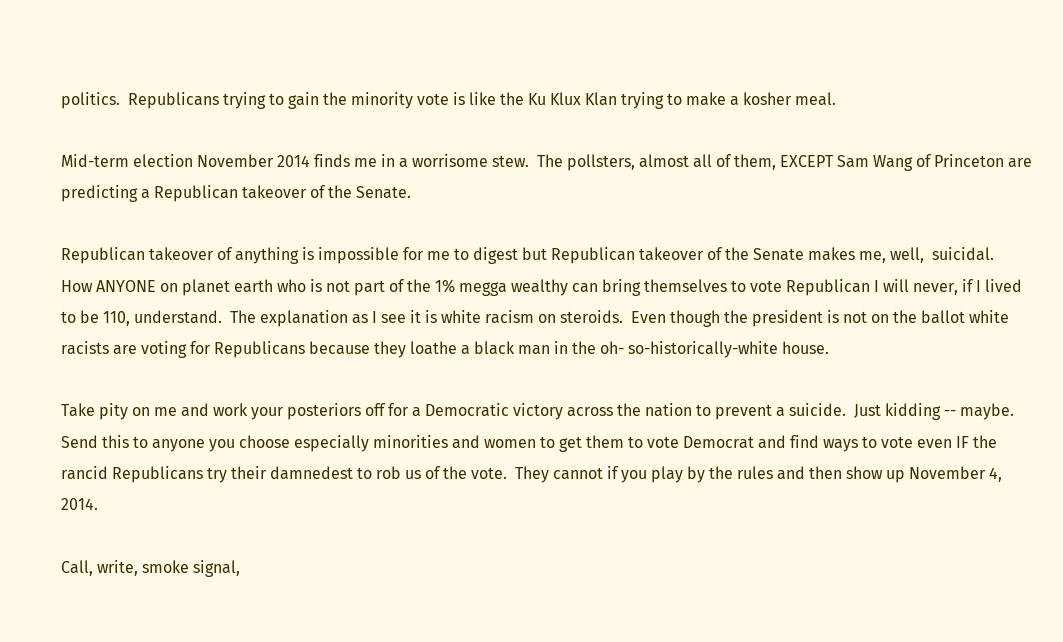politics.  Republicans trying to gain the minority vote is like the Ku Klux Klan trying to make a kosher meal.

Mid-term election November 2014 finds me in a worrisome stew.  The pollsters, almost all of them, EXCEPT Sam Wang of Princeton are predicting a Republican takeover of the Senate.

Republican takeover of anything is impossible for me to digest but Republican takeover of the Senate makes me, well,  suicidal.  How ANYONE on planet earth who is not part of the 1% megga wealthy can bring themselves to vote Republican I will never, if I lived to be 110, understand.  The explanation as I see it is white racism on steroids.  Even though the president is not on the ballot white racists are voting for Republicans because they loathe a black man in the oh- so-historically-white house.

Take pity on me and work your posteriors off for a Democratic victory across the nation to prevent a suicide.  Just kidding -- maybe.  Send this to anyone you choose especially minorities and women to get them to vote Democrat and find ways to vote even IF the rancid Republicans try their damnedest to rob us of the vote.  They cannot if you play by the rules and then show up November 4, 2014.

Call, write, smoke signal,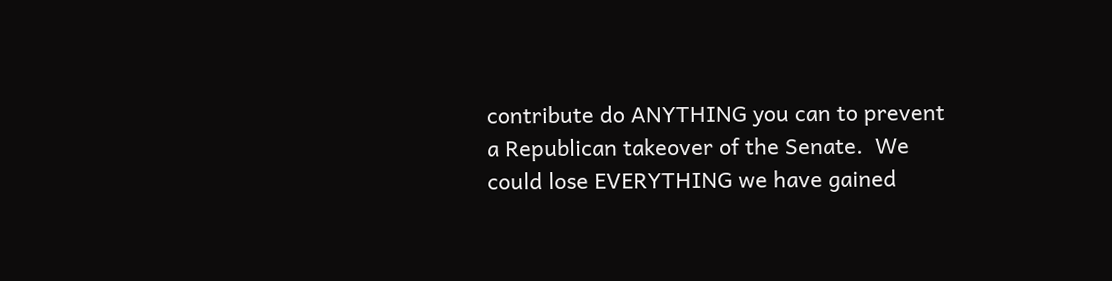contribute do ANYTHING you can to prevent a Republican takeover of the Senate.  We could lose EVERYTHING we have gained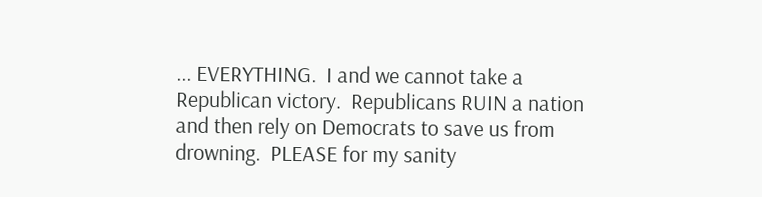... EVERYTHING.  I and we cannot take a Republican victory.  Republicans RUIN a nation and then rely on Democrats to save us from drowning.  PLEASE for my sanity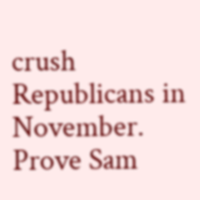crush Republicans in November. Prove Sam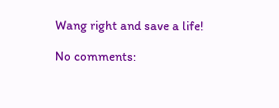Wang right and save a life!

No comments: